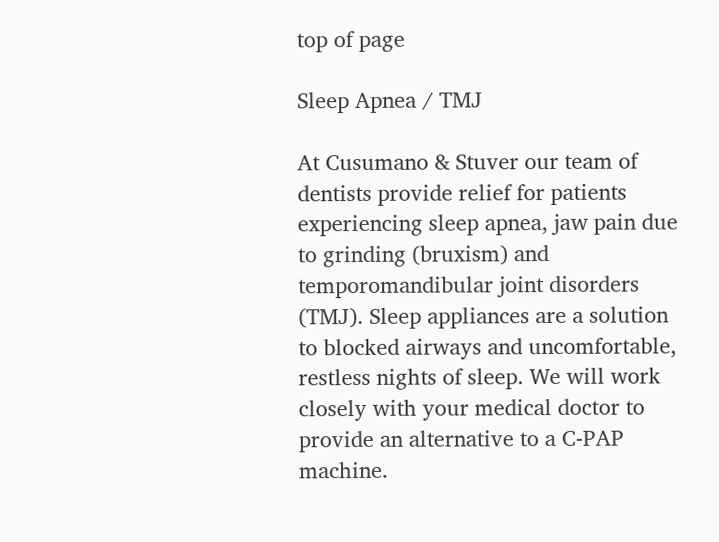top of page

Sleep Apnea / TMJ

At Cusumano & Stuver our team of dentists provide relief for patients experiencing sleep apnea, jaw pain due to grinding (bruxism) and temporomandibular joint disorders (TMJ). Sleep appliances are a solution to blocked airways and uncomfortable, restless nights of sleep. We will work closely with your medical doctor to provide an alternative to a C-PAP machine.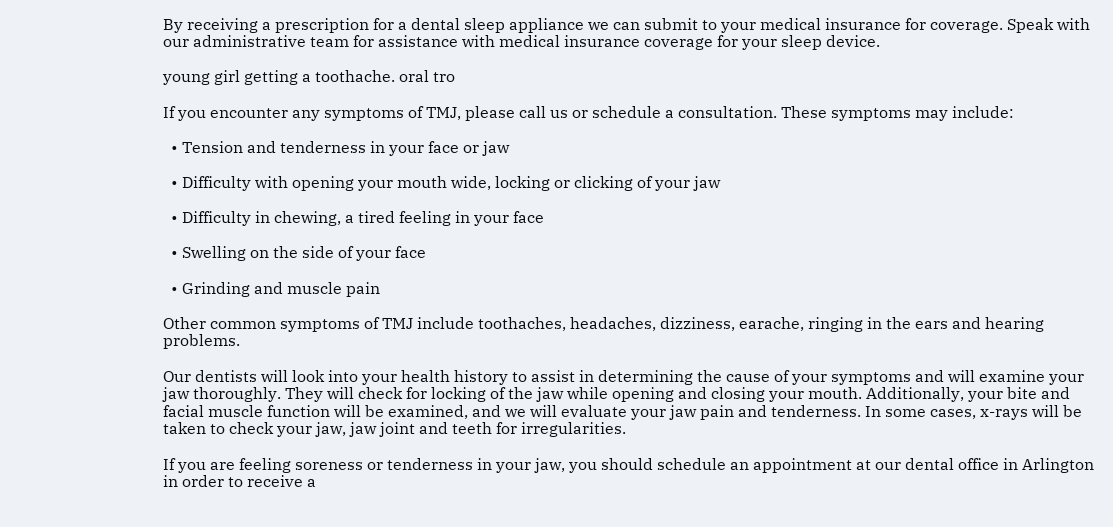By receiving a prescription for a dental sleep appliance we can submit to your medical insurance for coverage. Speak with our administrative team for assistance with medical insurance coverage for your sleep device.

young girl getting a toothache. oral tro

If you encounter any symptoms of TMJ, please call us or schedule a consultation. These symptoms may include:

  • Tension and tenderness in your face or jaw

  • Difficulty with opening your mouth wide, locking or clicking of your jaw

  • Difficulty in chewing, a tired feeling in your face

  • Swelling on the side of your face

  • Grinding and muscle pain

Other common symptoms of TMJ include toothaches, headaches, dizziness, earache, ringing in the ears and hearing problems.

Our dentists will look into your health history to assist in determining the cause of your symptoms and will examine your jaw thoroughly. They will check for locking of the jaw while opening and closing your mouth. Additionally, your bite and facial muscle function will be examined, and we will evaluate your jaw pain and tenderness. In some cases, x-rays will be taken to check your jaw, jaw joint and teeth for irregularities.

If you are feeling soreness or tenderness in your jaw, you should schedule an appointment at our dental office in Arlington in order to receive a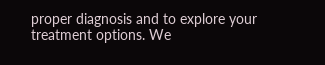proper diagnosis and to explore your treatment options. We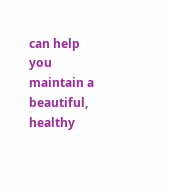can help you maintain a beautiful, healthy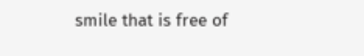smile that is free of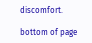discomfort.

bottom of page